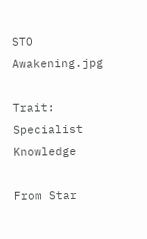STO Awakening.jpg

Trait: Specialist Knowledge

From Star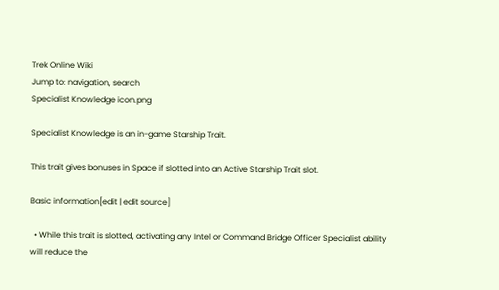Trek Online Wiki
Jump to: navigation, search
Specialist Knowledge icon.png

Specialist Knowledge is an in-game Starship Trait.

This trait gives bonuses in Space if slotted into an Active Starship Trait slot.

Basic information[edit | edit source]

  • While this trait is slotted, activating any Intel or Command Bridge Officer Specialist ability will reduce the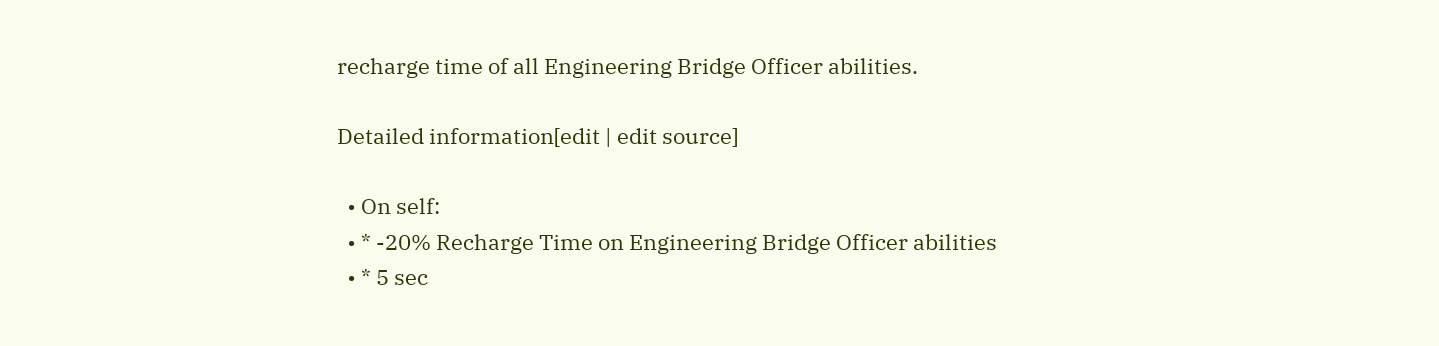recharge time of all Engineering Bridge Officer abilities.

Detailed information[edit | edit source]

  • On self:
  • * -20% Recharge Time on Engineering Bridge Officer abilities
  • * 5 sec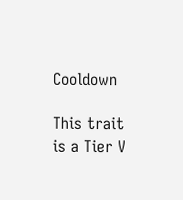Cooldown

This trait is a Tier V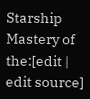Starship Mastery of the:[edit | edit source]